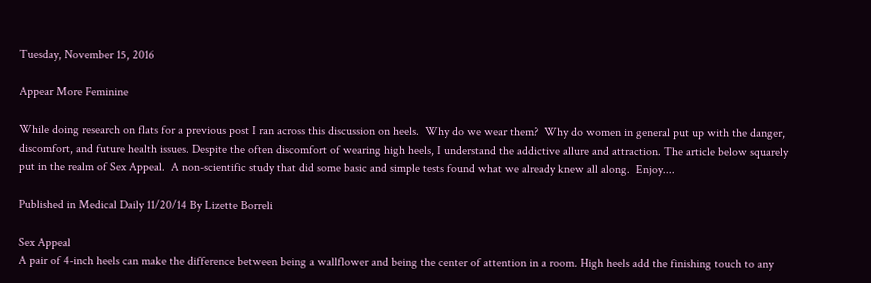Tuesday, November 15, 2016

Appear More Feminine

While doing research on flats for a previous post I ran across this discussion on heels.  Why do we wear them?  Why do women in general put up with the danger, discomfort, and future health issues. Despite the often discomfort of wearing high heels, I understand the addictive allure and attraction. The article below squarely put in the realm of Sex Appeal.  A non-scientific study that did some basic and simple tests found what we already knew all along.  Enjoy....

Published in Medical Daily 11/20/14 By Lizette Borreli

Sex Appeal
A pair of 4-inch heels can make the difference between being a wallflower and being the center of attention in a room. High heels add the finishing touch to any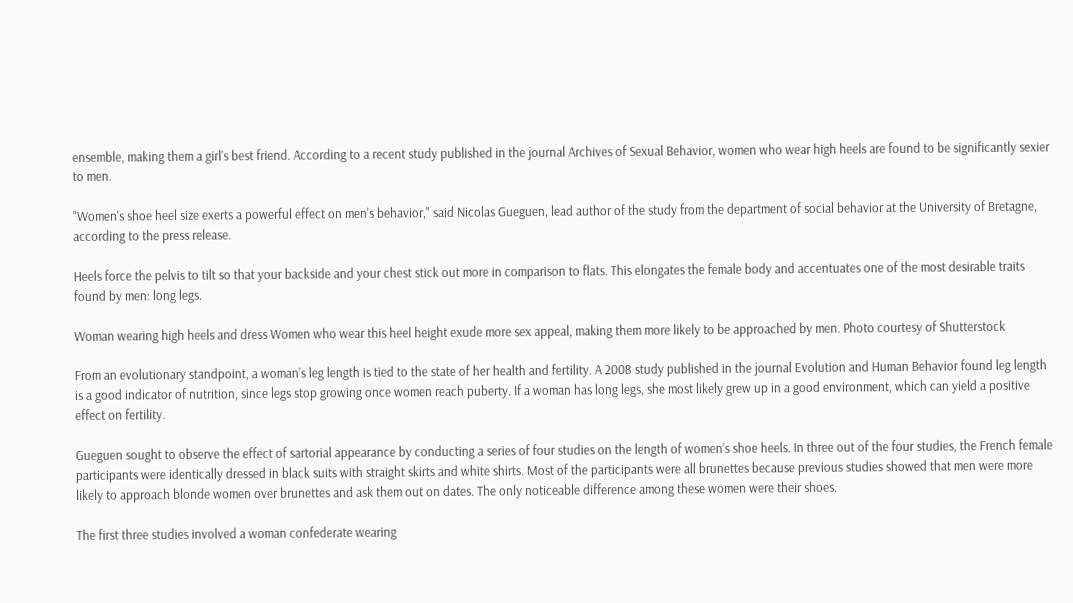ensemble, making them a girl’s best friend. According to a recent study published in the journal Archives of Sexual Behavior, women who wear high heels are found to be significantly sexier to men.

"Women's shoe heel size exerts a powerful effect on men's behavior," said Nicolas Gueguen, lead author of the study from the department of social behavior at the University of Bretagne, according to the press release.

Heels force the pelvis to tilt so that your backside and your chest stick out more in comparison to flats. This elongates the female body and accentuates one of the most desirable traits found by men: long legs.

Woman wearing high heels and dress Women who wear this heel height exude more sex appeal, making them more likely to be approached by men. Photo courtesy of Shutterstock

From an evolutionary standpoint, a woman’s leg length is tied to the state of her health and fertility. A 2008 study published in the journal Evolution and Human Behavior found leg length is a good indicator of nutrition, since legs stop growing once women reach puberty. If a woman has long legs, she most likely grew up in a good environment, which can yield a positive effect on fertility.

Gueguen sought to observe the effect of sartorial appearance by conducting a series of four studies on the length of women’s shoe heels. In three out of the four studies, the French female participants were identically dressed in black suits with straight skirts and white shirts. Most of the participants were all brunettes because previous studies showed that men were more likely to approach blonde women over brunettes and ask them out on dates. The only noticeable difference among these women were their shoes.

The first three studies involved a woman confederate wearing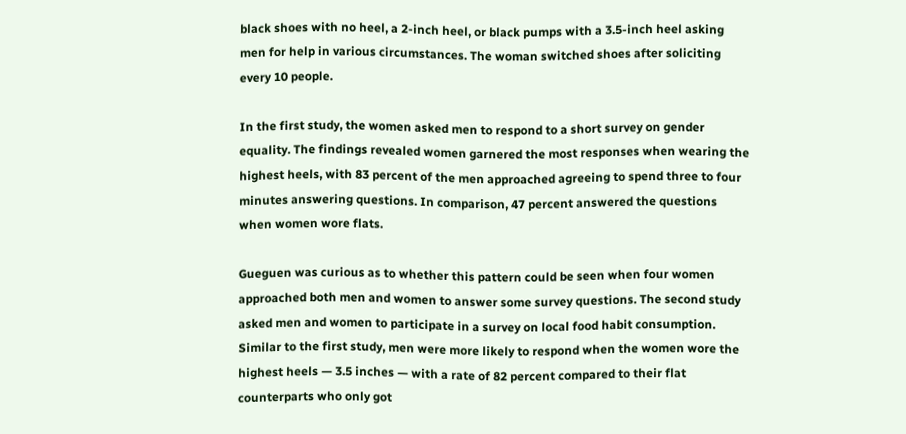black shoes with no heel, a 2-inch heel, or black pumps with a 3.5-inch heel asking men for help in various circumstances. The woman switched shoes after soliciting every 10 people.

In the first study, the women asked men to respond to a short survey on gender equality. The findings revealed women garnered the most responses when wearing the highest heels, with 83 percent of the men approached agreeing to spend three to four minutes answering questions. In comparison, 47 percent answered the questions when women wore flats.

Gueguen was curious as to whether this pattern could be seen when four women approached both men and women to answer some survey questions. The second study asked men and women to participate in a survey on local food habit consumption. Similar to the first study, men were more likely to respond when the women wore the highest heels — 3.5 inches — with a rate of 82 percent compared to their flat counterparts who only got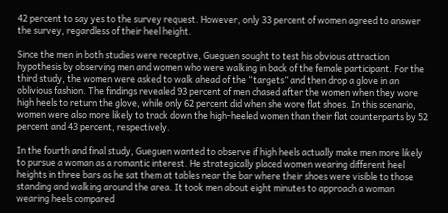42 percent to say yes to the survey request. However, only 33 percent of women agreed to answer the survey, regardless of their heel height.

Since the men in both studies were receptive, Gueguen sought to test his obvious attraction hypothesis by observing men and women who were walking in back of the female participant. For the third study, the women were asked to walk ahead of the “targets” and then drop a glove in an oblivious fashion. The findings revealed 93 percent of men chased after the women when they wore high heels to return the glove, while only 62 percent did when she wore flat shoes. In this scenario, women were also more likely to track down the high-heeled women than their flat counterparts by 52 percent and 43 percent, respectively.

In the fourth and final study, Gueguen wanted to observe if high heels actually make men more likely to pursue a woman as a romantic interest. He strategically placed women wearing different heel heights in three bars as he sat them at tables near the bar where their shoes were visible to those standing and walking around the area. It took men about eight minutes to approach a woman wearing heels compared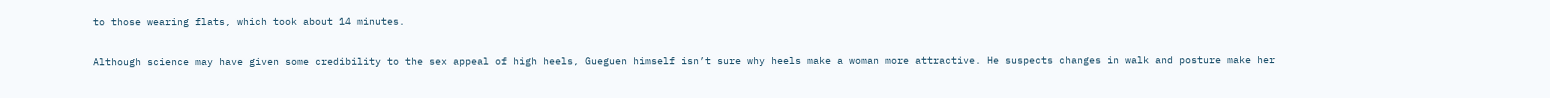to those wearing flats, which took about 14 minutes.

Although science may have given some credibility to the sex appeal of high heels, Gueguen himself isn’t sure why heels make a woman more attractive. He suspects changes in walk and posture make her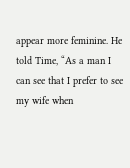appear more feminine. He told Time, “As a man I can see that I prefer to see my wife when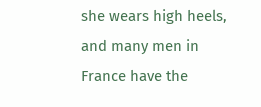she wears high heels, and many men in France have the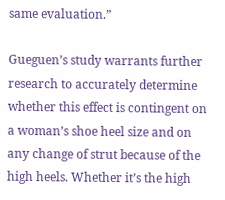same evaluation.”

Gueguen’s study warrants further research to accurately determine whether this effect is contingent on a woman’s shoe heel size and on any change of strut because of the high heels. Whether it’s the high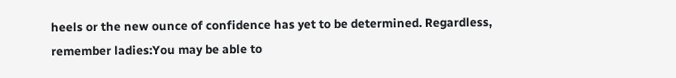heels or the new ounce of confidence has yet to be determined. Regardless, remember ladies:You may be able to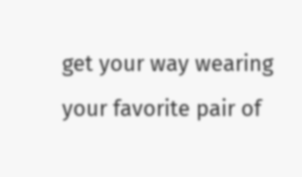get your way wearing your favorite pair of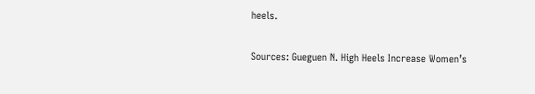heels.

Sources: Gueguen N. High Heels Increase Women’s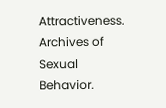Attractiveness. Archives of Sexual Behavior.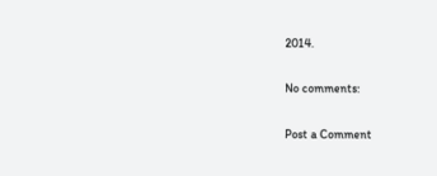2014.

No comments:

Post a Comment